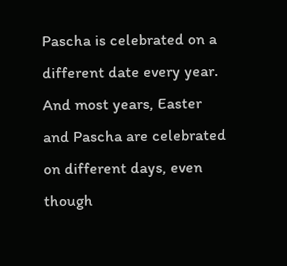Pascha is celebrated on a different date every year. And most years, Easter and Pascha are celebrated on different days, even though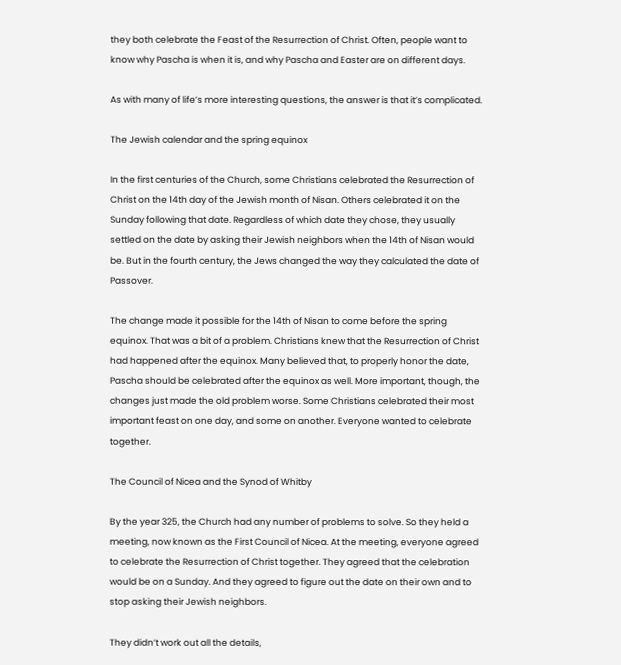they both celebrate the Feast of the Resurrection of Christ. Often, people want to know why Pascha is when it is, and why Pascha and Easter are on different days.

As with many of life’s more interesting questions, the answer is that it’s complicated.

The Jewish calendar and the spring equinox

In the first centuries of the Church, some Christians celebrated the Resurrection of Christ on the 14th day of the Jewish month of Nisan. Others celebrated it on the Sunday following that date. Regardless of which date they chose, they usually settled on the date by asking their Jewish neighbors when the 14th of Nisan would be. But in the fourth century, the Jews changed the way they calculated the date of Passover.

The change made it possible for the 14th of Nisan to come before the spring equinox. That was a bit of a problem. Christians knew that the Resurrection of Christ had happened after the equinox. Many believed that, to properly honor the date, Pascha should be celebrated after the equinox as well. More important, though, the changes just made the old problem worse. Some Christians celebrated their most important feast on one day, and some on another. Everyone wanted to celebrate together.

The Council of Nicea and the Synod of Whitby

By the year 325, the Church had any number of problems to solve. So they held a meeting, now known as the First Council of Nicea. At the meeting, everyone agreed to celebrate the Resurrection of Christ together. They agreed that the celebration would be on a Sunday. And they agreed to figure out the date on their own and to stop asking their Jewish neighbors.

They didn’t work out all the details,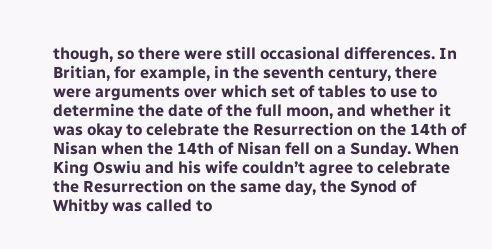though, so there were still occasional differences. In Britian, for example, in the seventh century, there were arguments over which set of tables to use to determine the date of the full moon, and whether it was okay to celebrate the Resurrection on the 14th of Nisan when the 14th of Nisan fell on a Sunday. When King Oswiu and his wife couldn’t agree to celebrate the Resurrection on the same day, the Synod of Whitby was called to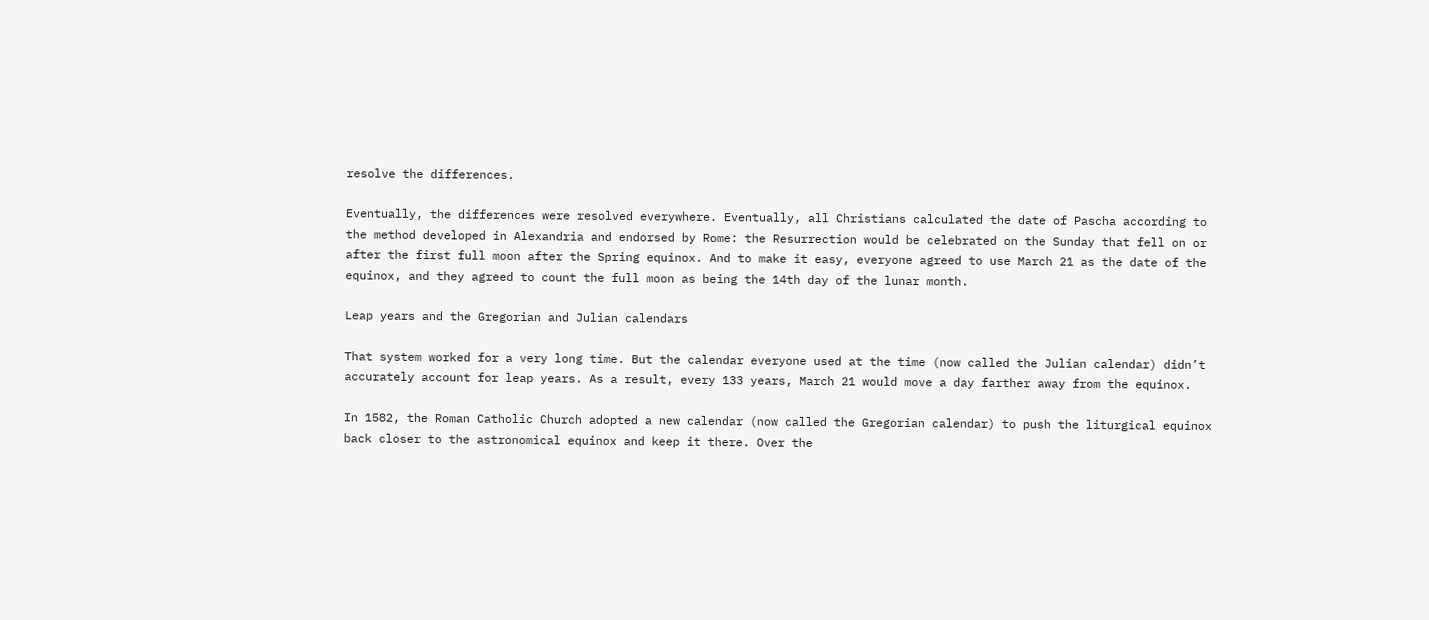resolve the differences.

Eventually, the differences were resolved everywhere. Eventually, all Christians calculated the date of Pascha according to the method developed in Alexandria and endorsed by Rome: the Resurrection would be celebrated on the Sunday that fell on or after the first full moon after the Spring equinox. And to make it easy, everyone agreed to use March 21 as the date of the equinox, and they agreed to count the full moon as being the 14th day of the lunar month.

Leap years and the Gregorian and Julian calendars

That system worked for a very long time. But the calendar everyone used at the time (now called the Julian calendar) didn’t accurately account for leap years. As a result, every 133 years, March 21 would move a day farther away from the equinox.

In 1582, the Roman Catholic Church adopted a new calendar (now called the Gregorian calendar) to push the liturgical equinox back closer to the astronomical equinox and keep it there. Over the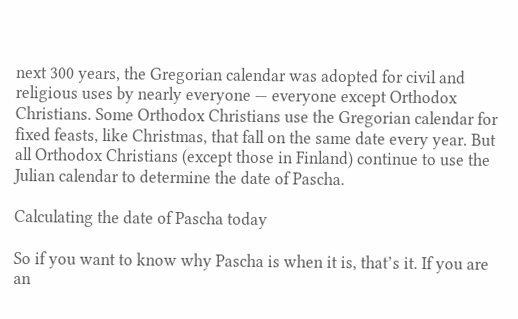next 300 years, the Gregorian calendar was adopted for civil and religious uses by nearly everyone — everyone except Orthodox Christians. Some Orthodox Christians use the Gregorian calendar for fixed feasts, like Christmas, that fall on the same date every year. But all Orthodox Christians (except those in Finland) continue to use the Julian calendar to determine the date of Pascha.

Calculating the date of Pascha today

So if you want to know why Pascha is when it is, that’s it. If you are an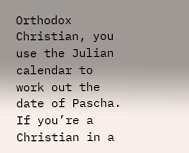Orthodox Christian, you use the Julian calendar to work out the date of Pascha. If you’re a Christian in a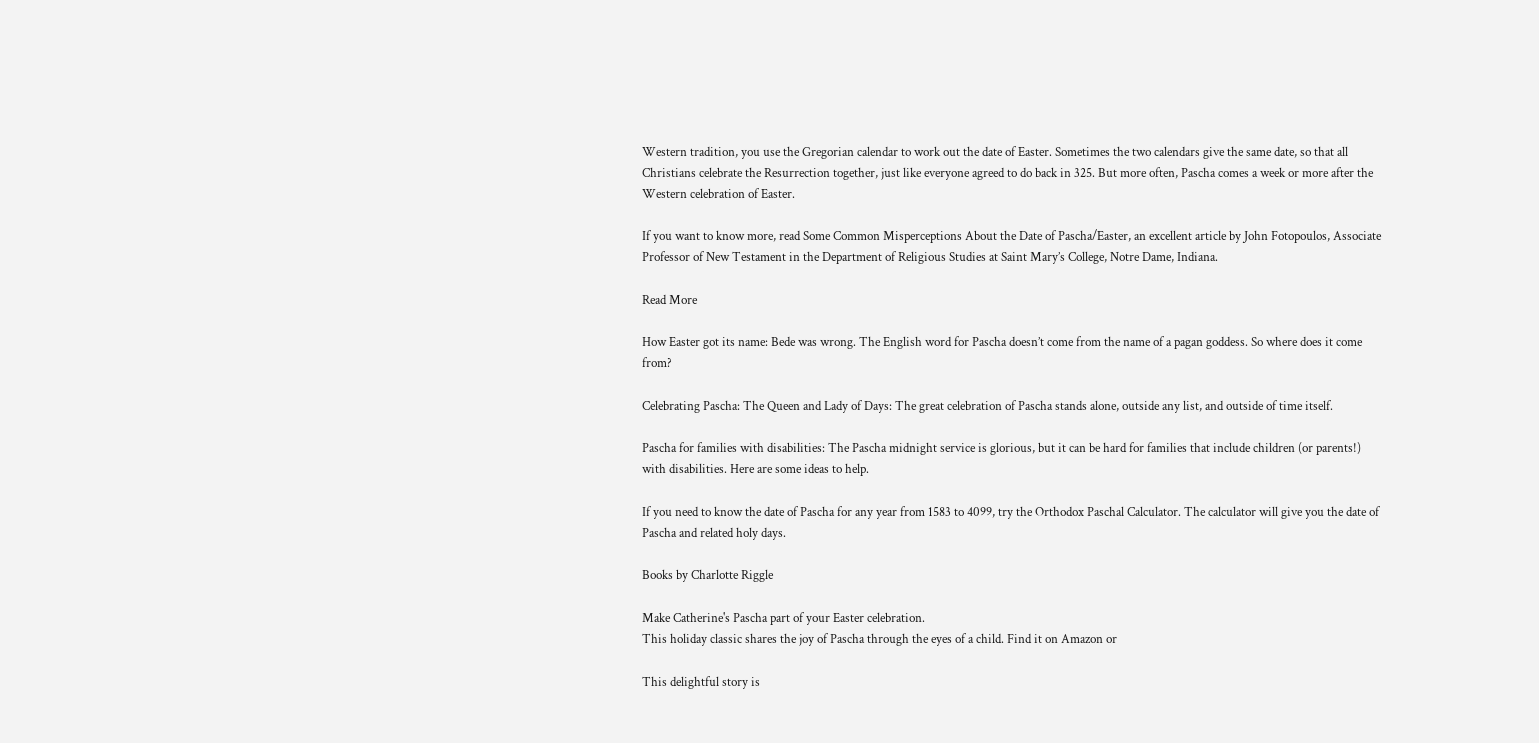Western tradition, you use the Gregorian calendar to work out the date of Easter. Sometimes the two calendars give the same date, so that all Christians celebrate the Resurrection together, just like everyone agreed to do back in 325. But more often, Pascha comes a week or more after the Western celebration of Easter.

If you want to know more, read Some Common Misperceptions About the Date of Pascha/Easter, an excellent article by John Fotopoulos, Associate Professor of New Testament in the Department of Religious Studies at Saint Mary’s College, Notre Dame, Indiana.

Read More

How Easter got its name: Bede was wrong. The English word for Pascha doesn’t come from the name of a pagan goddess. So where does it come from?

Celebrating Pascha: The Queen and Lady of Days: The great celebration of Pascha stands alone, outside any list, and outside of time itself.

Pascha for families with disabilities: The Pascha midnight service is glorious, but it can be hard for families that include children (or parents!) with disabilities. Here are some ideas to help.

If you need to know the date of Pascha for any year from 1583 to 4099, try the Orthodox Paschal Calculator. The calculator will give you the date of Pascha and related holy days.

Books by Charlotte Riggle

Make Catherine's Pascha part of your Easter celebration.
This holiday classic shares the joy of Pascha through the eyes of a child. Find it on Amazon or

This delightful story is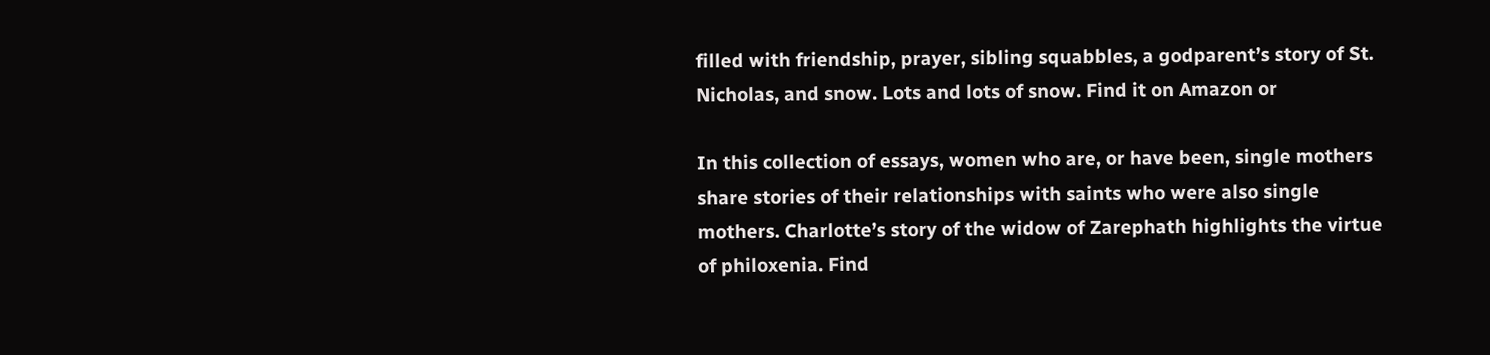filled with friendship, prayer, sibling squabbles, a godparent’s story of St. Nicholas, and snow. Lots and lots of snow. Find it on Amazon or

In this collection of essays, women who are, or have been, single mothers share stories of their relationships with saints who were also single mothers. Charlotte’s story of the widow of Zarephath highlights the virtue of philoxenia. Find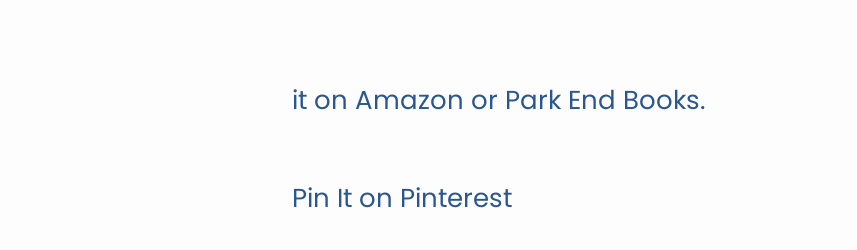it on Amazon or Park End Books.

Pin It on Pinterest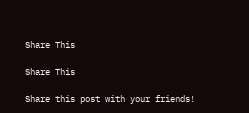Share This

Share This

Share this post with your friends!